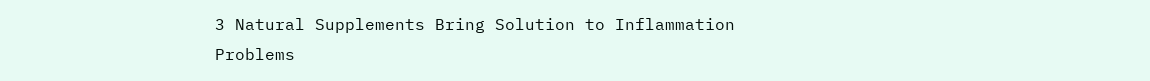3 Natural Supplements Bring Solution to Inflammation Problems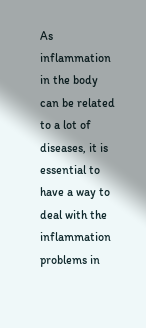As inflammation in the body can be related to a lot of diseases, it is essential to have a way to deal with the inflammation problems in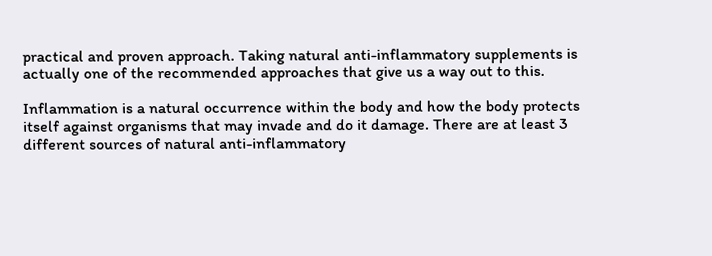practical and proven approach. Taking natural anti-inflammatory supplements is actually one of the recommended approaches that give us a way out to this.

Inflammation is a natural occurrence within the body and how the body protects itself against organisms that may invade and do it damage. There are at least 3 different sources of natural anti-inflammatory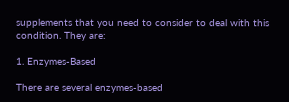supplements that you need to consider to deal with this condition. They are:

1. Enzymes-Based

There are several enzymes-based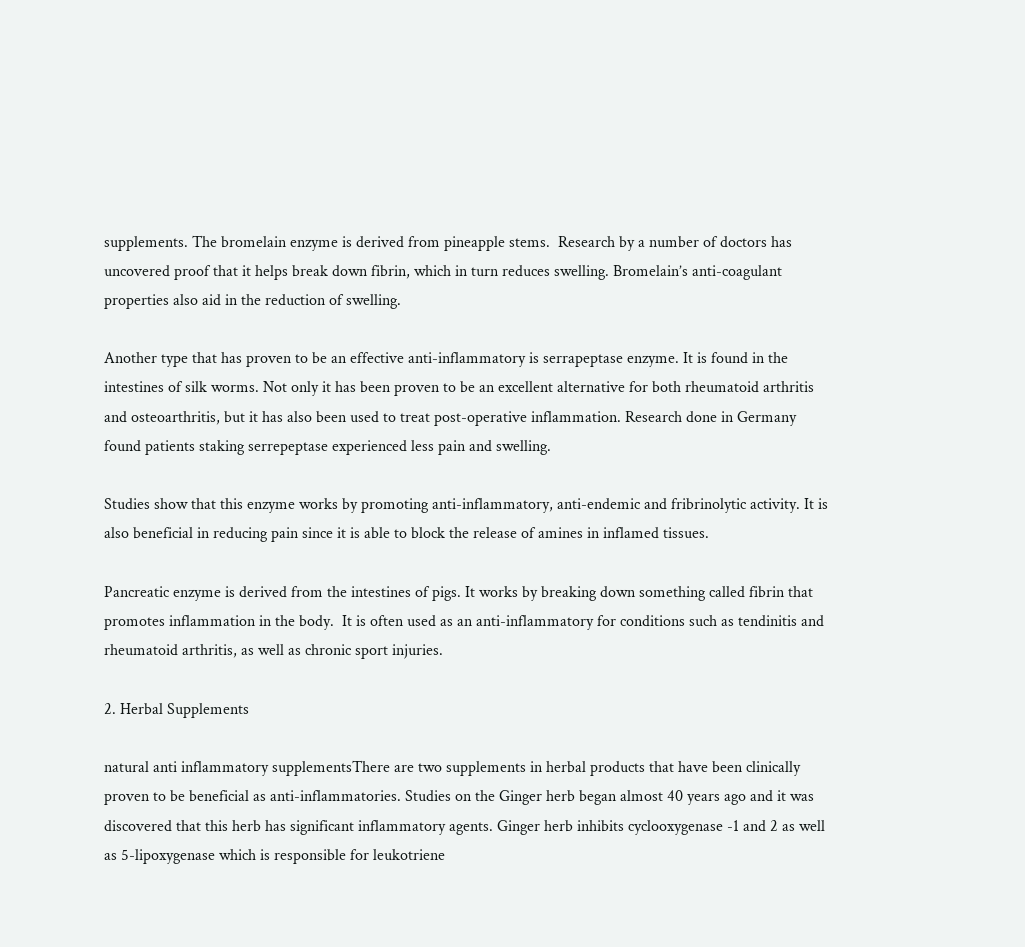supplements. The bromelain enzyme is derived from pineapple stems.  Research by a number of doctors has uncovered proof that it helps break down fibrin, which in turn reduces swelling. Bromelain’s anti-coagulant properties also aid in the reduction of swelling.

Another type that has proven to be an effective anti-inflammatory is serrapeptase enzyme. It is found in the intestines of silk worms. Not only it has been proven to be an excellent alternative for both rheumatoid arthritis and osteoarthritis, but it has also been used to treat post-operative inflammation. Research done in Germany found patients staking serrepeptase experienced less pain and swelling.

Studies show that this enzyme works by promoting anti-inflammatory, anti-endemic and fribrinolytic activity. It is also beneficial in reducing pain since it is able to block the release of amines in inflamed tissues.

Pancreatic enzyme is derived from the intestines of pigs. It works by breaking down something called fibrin that promotes inflammation in the body.  It is often used as an anti-inflammatory for conditions such as tendinitis and rheumatoid arthritis, as well as chronic sport injuries.

2. Herbal Supplements

natural anti inflammatory supplementsThere are two supplements in herbal products that have been clinically proven to be beneficial as anti-inflammatories. Studies on the Ginger herb began almost 40 years ago and it was discovered that this herb has significant inflammatory agents. Ginger herb inhibits cyclooxygenase -1 and 2 as well as 5-lipoxygenase which is responsible for leukotriene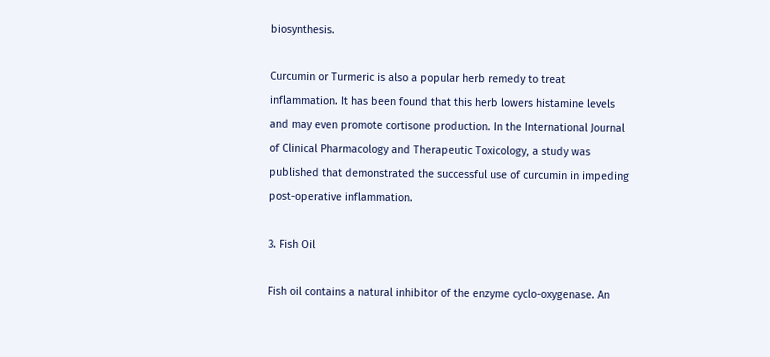biosynthesis.

Curcumin or Turmeric is also a popular herb remedy to treat inflammation. It has been found that this herb lowers histamine levels and may even promote cortisone production. In the International Journal of Clinical Pharmacology and Therapeutic Toxicology, a study was published that demonstrated the successful use of curcumin in impeding post-operative inflammation.

3. Fish Oil

Fish oil contains a natural inhibitor of the enzyme cyclo-oxygenase. An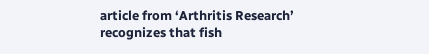article from ‘Arthritis Research’ recognizes that fish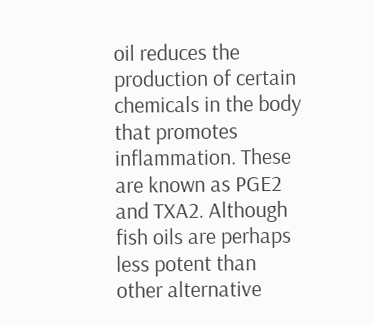oil reduces the production of certain chemicals in the body that promotes inflammation. These are known as PGE2 and TXA2. Although fish oils are perhaps less potent than other alternative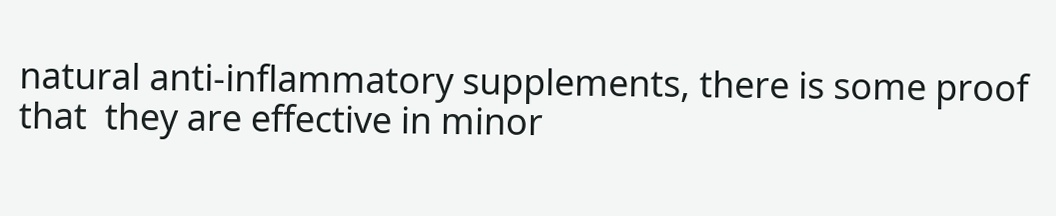natural anti-inflammatory supplements, there is some proof that  they are effective in minor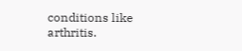conditions like arthritis.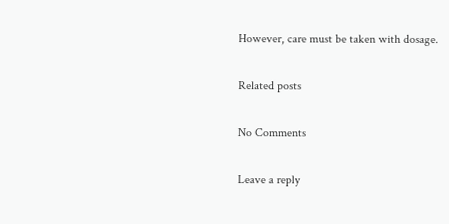However, care must be taken with dosage.

Related posts

No Comments

Leave a reply